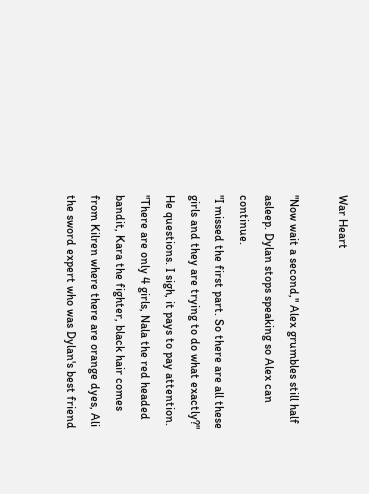War Heart

"Now wait a second," Alex grumbles still half asleep. Dylan stops speaking so Alex can continue.
"I missed the first part. So there are all these girls and they are trying to do what exactly?" He questions. I sigh, it pays to pay attention.
"There are only 4 girls, Nala the red headed bandit, Kara the fighter, black hair comes from Kilren where there are orange dyes, Ali the sword expert who was Dylan's best friend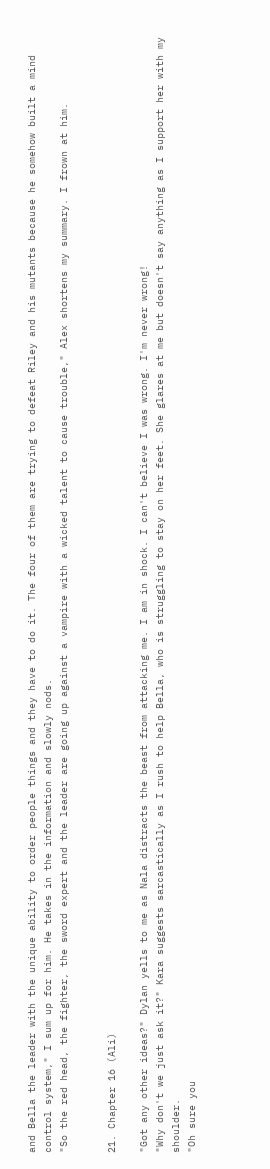and Bella the leader with the unique ability to order people things and they have to do it. The four of them are trying to defeat Riley and his mutants because he somehow built a mind control system," I sum up for him. He takes in the information and slowly nods.
"So the red head, the fighter, the sword expert and the leader are going up against a vampire with a wicked talent to cause trouble," Alex shortens my summary. I frown at him.


21. Chapter 16 (Ali)

"Got any other ideas?" Dylan yells to me as Nala distracts the beast from attacking me. I am in shock. I can't believe I was wrong. I'm never wrong!
"Why don't we just ask it?" Kara suggests sarcastically as I rush to help Bella, who is struggling to stay on her feet. She glares at me but doesn't say anything as I support her with my shoulder.
"Oh sure you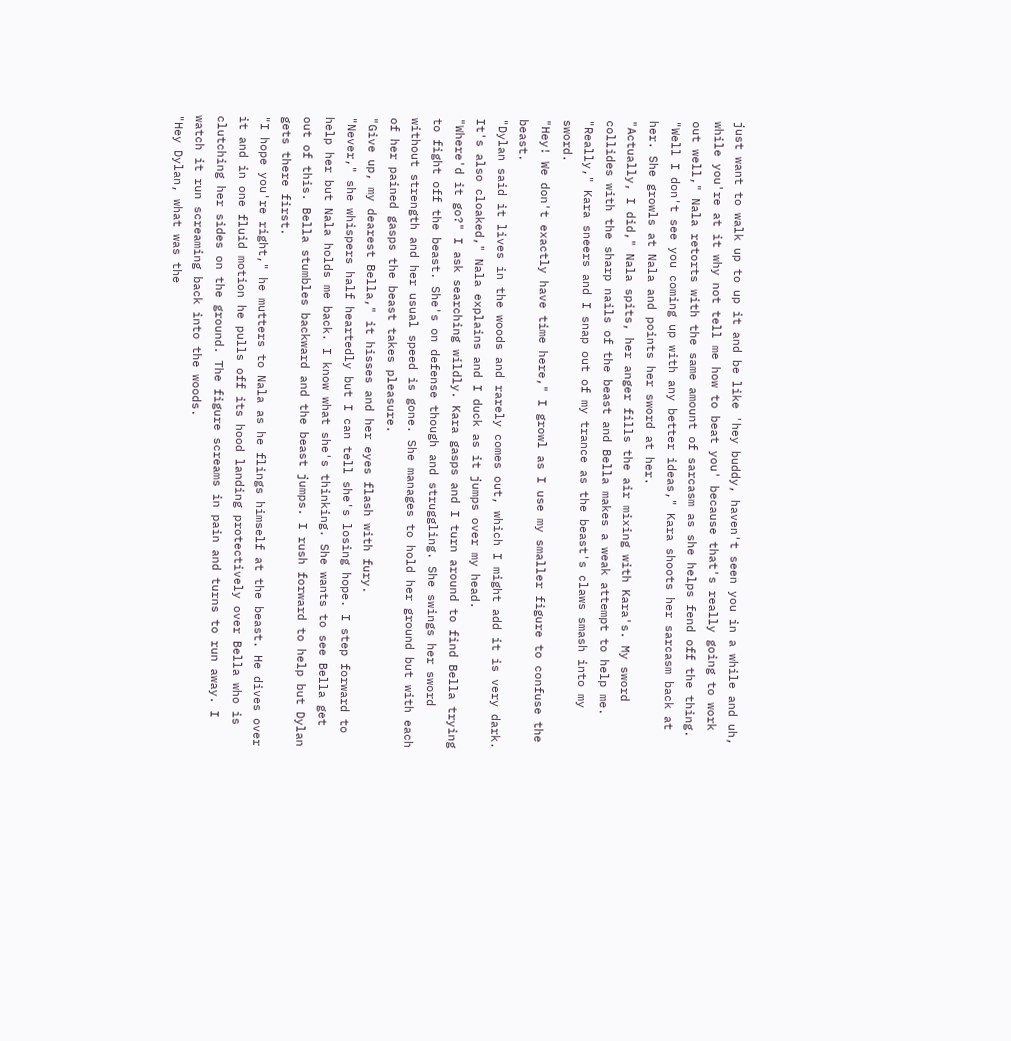just want to walk up to up it and be like 'hey buddy, haven't seen you in a while and uh, while you're at it why not tell me how to beat you' because that's really going to work out well," Nala retorts with the same amount of sarcasm as she helps fend off the thing.
"Well I don't see you coming up with any better ideas," Kara shoots her sarcasm back at her. She growls at Nala and points her sword at her.
"Actually, I did," Nala spits, her anger fills the air mixing with Kara's. My sword collides with the sharp nails of the beast and Bella makes a weak attempt to help me.
"Really," Kara sneers and I snap out of my trance as the beast's claws smash into my sword.
"Hey! We don't exactly have time here," I growl as I use my smaller figure to confuse the beast.
"Dylan said it lives in the woods and rarely comes out, which I might add it is very dark. It's also cloaked," Nala explains and I duck as it jumps over my head.
"Where'd it go?" I ask searching wildly. Kara gasps and I turn around to find Bella trying to fight off the beast. She's on defense though and struggling. She swings her sword without strength and her usual speed is gone. She manages to hold her ground but with each of her pained gasps the beast takes pleasure.
"Give up, my dearest Bella," it hisses and her eyes flash with fury.
"Never," she whispers half heartedly but I can tell she's losing hope. I step forward to help her but Nala holds me back. I know what she's thinking. She wants to see Bella get out of this. Bella stumbles backward and the beast jumps. I rush forward to help but Dylan gets there first.
"I hope you're right," he mutters to Nala as he flings himself at the beast. He dives over it and in one fluid motion he pulls off its hood landing protectively over Bella who is clutching her sides on the ground. The figure screams in pain and turns to run away. I watch it run screaming back into the woods.
"Hey Dylan, what was the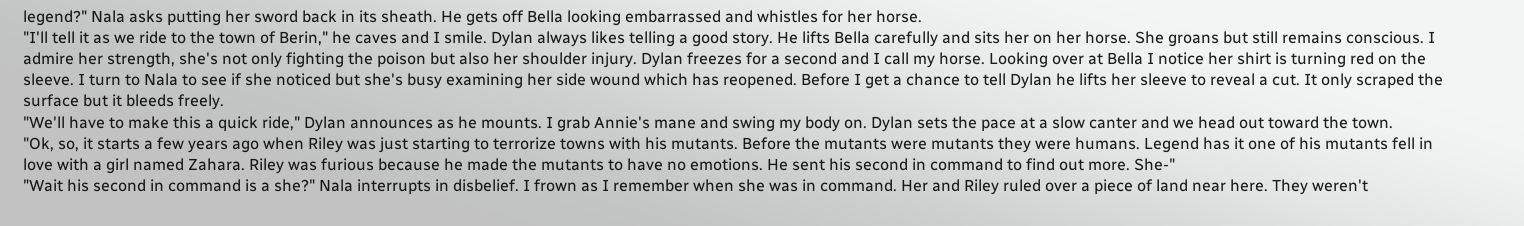legend?" Nala asks putting her sword back in its sheath. He gets off Bella looking embarrassed and whistles for her horse.
"I'll tell it as we ride to the town of Berin," he caves and I smile. Dylan always likes telling a good story. He lifts Bella carefully and sits her on her horse. She groans but still remains conscious. I admire her strength, she's not only fighting the poison but also her shoulder injury. Dylan freezes for a second and I call my horse. Looking over at Bella I notice her shirt is turning red on the sleeve. I turn to Nala to see if she noticed but she's busy examining her side wound which has reopened. Before I get a chance to tell Dylan he lifts her sleeve to reveal a cut. It only scraped the surface but it bleeds freely.
"We'll have to make this a quick ride," Dylan announces as he mounts. I grab Annie's mane and swing my body on. Dylan sets the pace at a slow canter and we head out toward the town.
"Ok, so, it starts a few years ago when Riley was just starting to terrorize towns with his mutants. Before the mutants were mutants they were humans. Legend has it one of his mutants fell in love with a girl named Zahara. Riley was furious because he made the mutants to have no emotions. He sent his second in command to find out more. She-"
"Wait his second in command is a she?" Nala interrupts in disbelief. I frown as I remember when she was in command. Her and Riley ruled over a piece of land near here. They weren't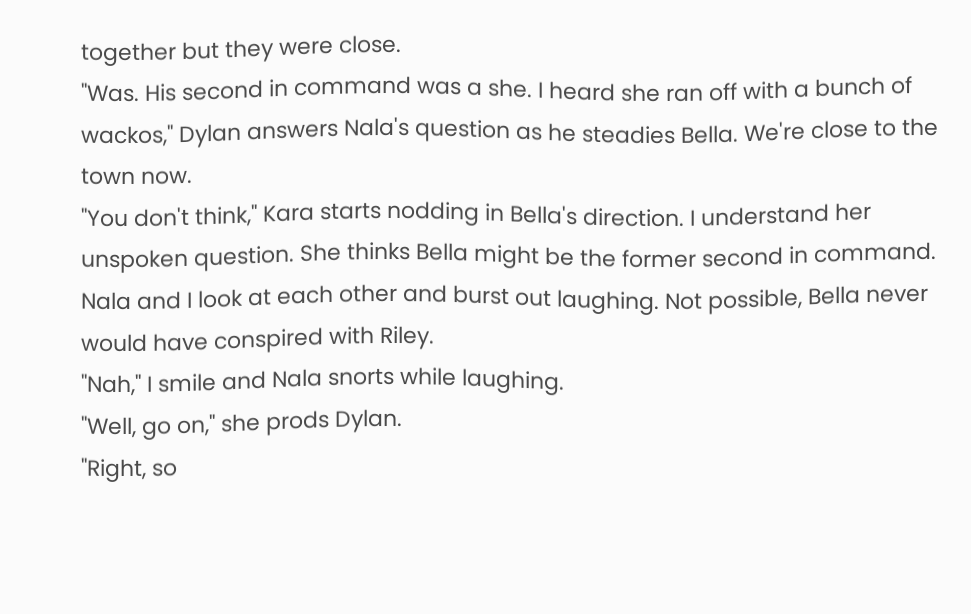together but they were close.
"Was. His second in command was a she. I heard she ran off with a bunch of wackos," Dylan answers Nala's question as he steadies Bella. We're close to the town now.
"You don't think," Kara starts nodding in Bella's direction. I understand her unspoken question. She thinks Bella might be the former second in command. Nala and I look at each other and burst out laughing. Not possible, Bella never would have conspired with Riley.
"Nah," I smile and Nala snorts while laughing.
"Well, go on," she prods Dylan.
"Right, so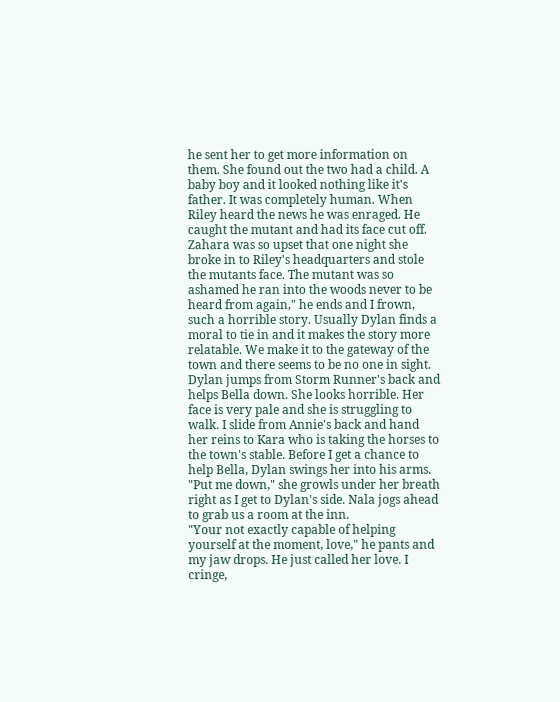he sent her to get more information on them. She found out the two had a child. A baby boy and it looked nothing like it's father. It was completely human. When Riley heard the news he was enraged. He caught the mutant and had its face cut off. Zahara was so upset that one night she broke in to Riley's headquarters and stole the mutants face. The mutant was so ashamed he ran into the woods never to be heard from again," he ends and I frown, such a horrible story. Usually Dylan finds a moral to tie in and it makes the story more relatable. We make it to the gateway of the town and there seems to be no one in sight. Dylan jumps from Storm Runner's back and helps Bella down. She looks horrible. Her face is very pale and she is struggling to walk. I slide from Annie's back and hand her reins to Kara who is taking the horses to the town's stable. Before I get a chance to help Bella, Dylan swings her into his arms.
"Put me down," she growls under her breath right as I get to Dylan's side. Nala jogs ahead to grab us a room at the inn.
"Your not exactly capable of helping yourself at the moment, love," he pants and my jaw drops. He just called her love. I cringe,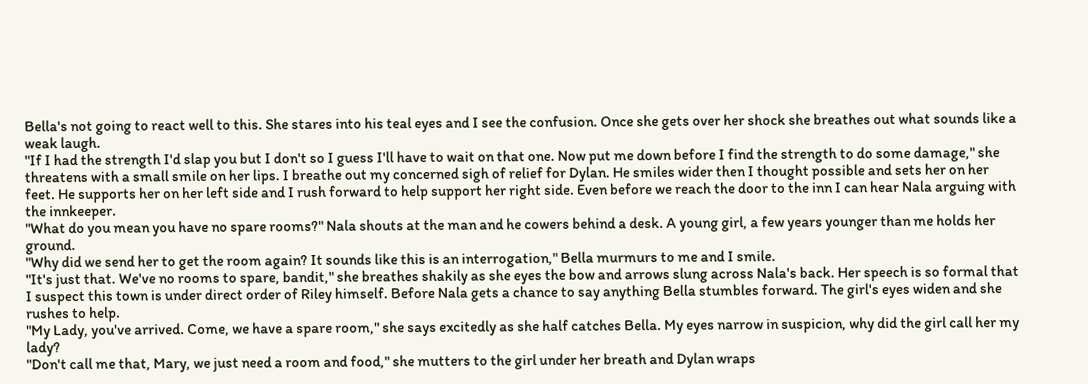Bella's not going to react well to this. She stares into his teal eyes and I see the confusion. Once she gets over her shock she breathes out what sounds like a weak laugh.
"If I had the strength I'd slap you but I don't so I guess I'll have to wait on that one. Now put me down before I find the strength to do some damage," she threatens with a small smile on her lips. I breathe out my concerned sigh of relief for Dylan. He smiles wider then I thought possible and sets her on her feet. He supports her on her left side and I rush forward to help support her right side. Even before we reach the door to the inn I can hear Nala arguing with the innkeeper.
"What do you mean you have no spare rooms?" Nala shouts at the man and he cowers behind a desk. A young girl, a few years younger than me holds her ground.
"Why did we send her to get the room again? It sounds like this is an interrogation," Bella murmurs to me and I smile.
"It's just that. We've no rooms to spare, bandit," she breathes shakily as she eyes the bow and arrows slung across Nala's back. Her speech is so formal that I suspect this town is under direct order of Riley himself. Before Nala gets a chance to say anything Bella stumbles forward. The girl's eyes widen and she rushes to help.
"My Lady, you've arrived. Come, we have a spare room," she says excitedly as she half catches Bella. My eyes narrow in suspicion, why did the girl call her my lady?
"Don't call me that, Mary, we just need a room and food," she mutters to the girl under her breath and Dylan wraps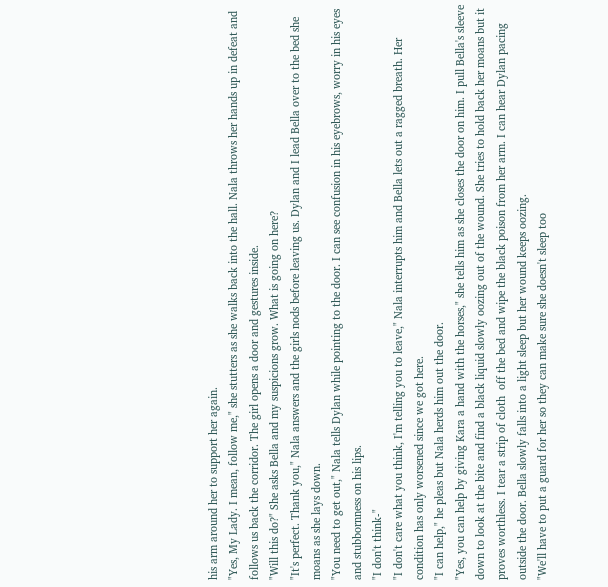his arm around her to support her again.
"Yes, My Lady. I mean, follow me," she stutters as she walks back into the hall. Nala throws her hands up in defeat and follows us back the corridor. The girl opens a door and gestures inside.
"Will this do?" She asks Bella and my suspicions grow. What is going on here?
"It's perfect. Thank you," Nala answers and the girls nods before leaving us. Dylan and I lead Bella over to the bed she moans as she lays down.
"You need to get out," Nala tells Dylan while pointing to the door. I can see confusion in his eyebrows, worry in his eyes and stubbornness on his lips.
"I don't think-"
"I don't care what you think, I'm telling you to leave," Nala interrupts him and Bella lets out a ragged breath. Her condition has only worsened since we got here.
"I can help," he pleas but Nala herds him out the door.
"Yes, you can help by giving Kara a hand with the horses," she tells him as she closes the door on him. I pull Bella's sleeve down to look at the bite and find a black liquid slowly oozing out of the wound. She tries to hold back her moans but it proves worthless. I tear a strip of cloth  off the bed and wipe the black poison from her arm. I can hear Dylan pacing outside the door. Bella slowly falls into a light sleep but her wound keeps oozing.
"We'll have to put a guard for her so they can make sure she doesn't sleep too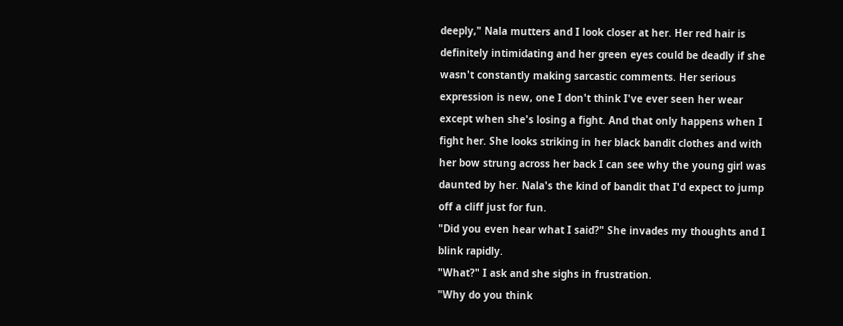deeply," Nala mutters and I look closer at her. Her red hair is definitely intimidating and her green eyes could be deadly if she wasn't constantly making sarcastic comments. Her serious expression is new, one I don't think I've ever seen her wear except when she's losing a fight. And that only happens when I fight her. She looks striking in her black bandit clothes and with her bow strung across her back I can see why the young girl was daunted by her. Nala's the kind of bandit that I'd expect to jump off a cliff just for fun.
"Did you even hear what I said?" She invades my thoughts and I blink rapidly.
"What?" I ask and she sighs in frustration.
"Why do you think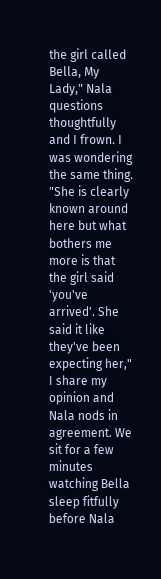the girl called Bella, My Lady," Nala questions thoughtfully and I frown. I was wondering the same thing.
"She is clearly known around here but what bothers me more is that the girl said 'you've arrived'. She said it like they've been expecting her," I share my opinion and Nala nods in agreement. We sit for a few minutes watching Bella sleep fitfully before Nala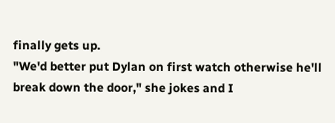finally gets up.
"We'd better put Dylan on first watch otherwise he'll break down the door," she jokes and I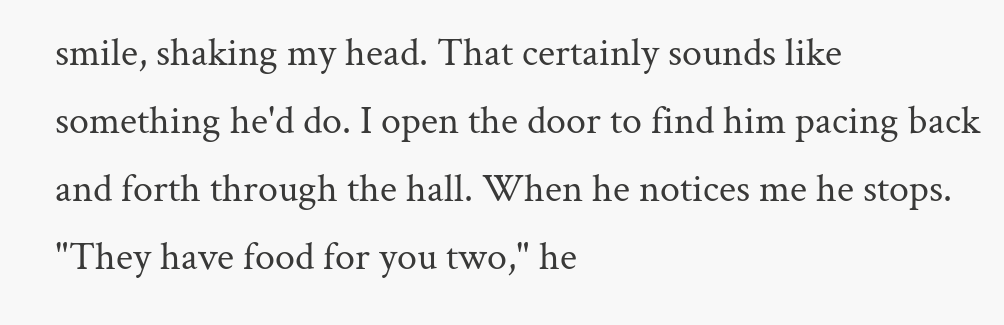smile, shaking my head. That certainly sounds like something he'd do. I open the door to find him pacing back and forth through the hall. When he notices me he stops.
"They have food for you two," he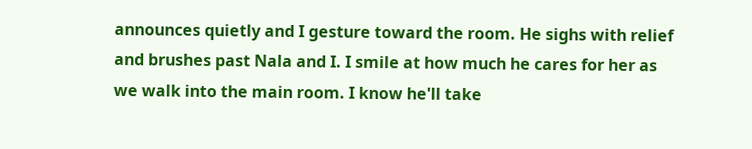announces quietly and I gesture toward the room. He sighs with relief and brushes past Nala and I. I smile at how much he cares for her as we walk into the main room. I know he'll take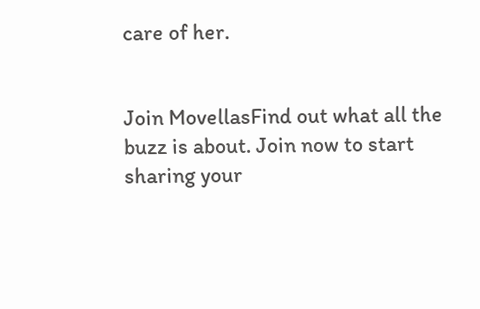care of her.


Join MovellasFind out what all the buzz is about. Join now to start sharing your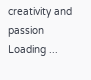creativity and passion
Loading ...